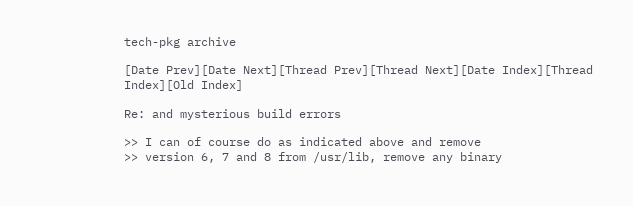tech-pkg archive

[Date Prev][Date Next][Thread Prev][Thread Next][Date Index][Thread Index][Old Index]

Re: and mysterious build errors

>> I can of course do as indicated above and remove
>> version 6, 7 and 8 from /usr/lib, remove any binary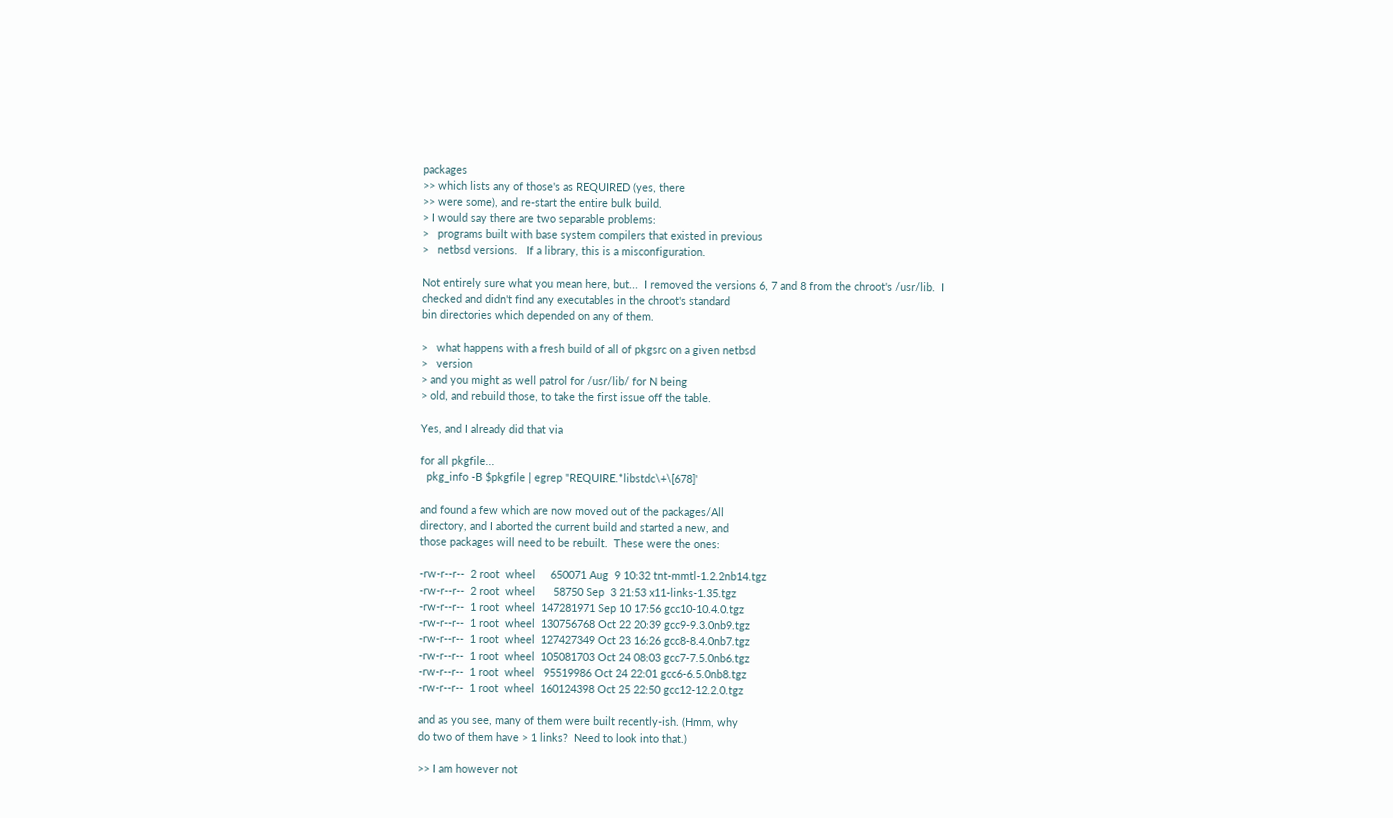packages
>> which lists any of those's as REQUIRED (yes, there
>> were some), and re-start the entire bulk build.
> I would say there are two separable problems:
>   programs built with base system compilers that existed in previous
>   netbsd versions.   If a library, this is a misconfiguration.

Not entirely sure what you mean here, but...  I removed the versions 6, 7 and 8 from the chroot's /usr/lib.  I
checked and didn't find any executables in the chroot's standard
bin directories which depended on any of them.

>   what happens with a fresh build of all of pkgsrc on a given netbsd
>   version
> and you might as well patrol for /usr/lib/ for N being
> old, and rebuild those, to take the first issue off the table.

Yes, and I already did that via

for all pkgfile...
  pkg_info -B $pkgfile | egrep "REQUIRE.*libstdc\+\[678]'

and found a few which are now moved out of the packages/All
directory, and I aborted the current build and started a new, and
those packages will need to be rebuilt.  These were the ones:

-rw-r--r--  2 root  wheel     650071 Aug  9 10:32 tnt-mmtl-1.2.2nb14.tgz
-rw-r--r--  2 root  wheel      58750 Sep  3 21:53 x11-links-1.35.tgz
-rw-r--r--  1 root  wheel  147281971 Sep 10 17:56 gcc10-10.4.0.tgz
-rw-r--r--  1 root  wheel  130756768 Oct 22 20:39 gcc9-9.3.0nb9.tgz
-rw-r--r--  1 root  wheel  127427349 Oct 23 16:26 gcc8-8.4.0nb7.tgz
-rw-r--r--  1 root  wheel  105081703 Oct 24 08:03 gcc7-7.5.0nb6.tgz
-rw-r--r--  1 root  wheel   95519986 Oct 24 22:01 gcc6-6.5.0nb8.tgz
-rw-r--r--  1 root  wheel  160124398 Oct 25 22:50 gcc12-12.2.0.tgz

and as you see, many of them were built recently-ish. (Hmm, why
do two of them have > 1 links?  Need to look into that.)

>> I am however not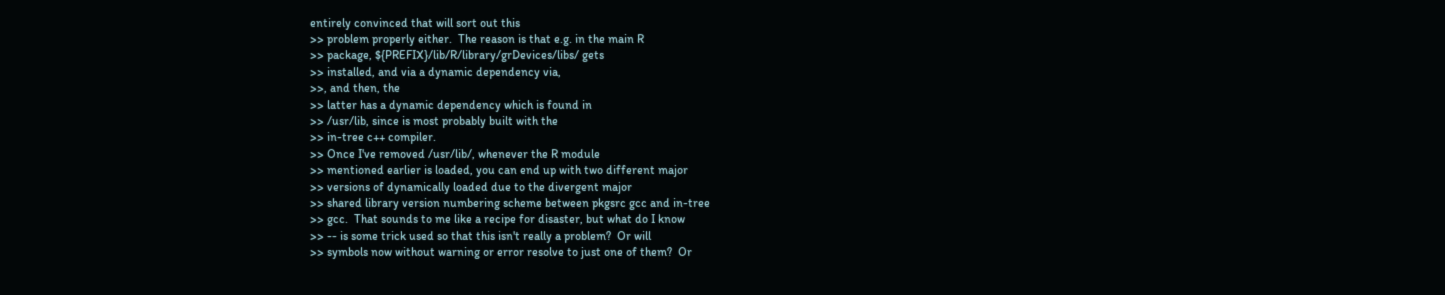entirely convinced that will sort out this
>> problem properly either.  The reason is that e.g. in the main R
>> package, ${PREFIX}/lib/R/library/grDevices/libs/ gets
>> installed, and via a dynamic dependency via,
>>, and then, the
>> latter has a dynamic dependency which is found in
>> /usr/lib, since is most probably built with the
>> in-tree c++ compiler.
>> Once I've removed /usr/lib/, whenever the R module
>> mentioned earlier is loaded, you can end up with two different major
>> versions of dynamically loaded due to the divergent major
>> shared library version numbering scheme between pkgsrc gcc and in-tree
>> gcc.  That sounds to me like a recipe for disaster, but what do I know
>> -- is some trick used so that this isn't really a problem?  Or will
>> symbols now without warning or error resolve to just one of them?  Or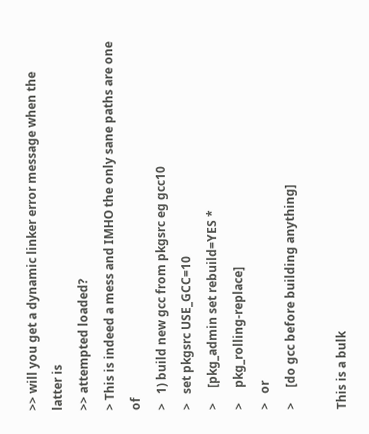>> will you get a dynamic linker error message when the latter is
>> attempted loaded?
> This is indeed a mess and IMHO the only sane paths are one of
>   1) build new gcc from pkgsrc eg gcc10
>   set pkgsrc USE_GCC=10
>     [pkg_admin set rebuild=YES *
>     pkg_rolling-replace]
>   or
>     [do gcc before building anything]

This is a bulk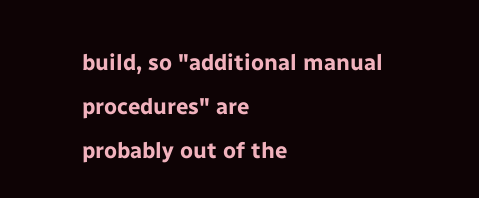build, so "additional manual procedures" are
probably out of the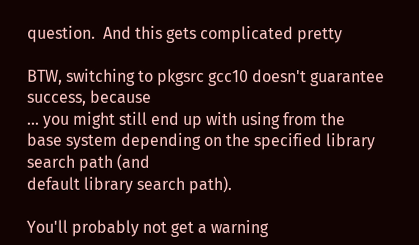question.  And this gets complicated pretty

BTW, switching to pkgsrc gcc10 doesn't guarantee success, because
... you might still end up with using from the
base system depending on the specified library search path (and
default library search path).

You'll probably not get a warning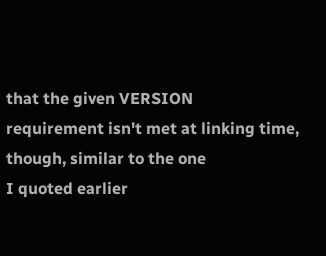that the given VERSION
requirement isn't met at linking time, though, similar to the one
I quoted earlier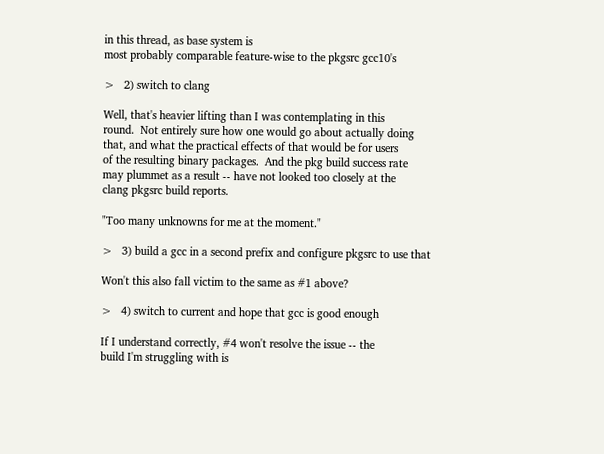in this thread, as base system is
most probably comparable feature-wise to the pkgsrc gcc10's

>   2) switch to clang

Well, that's heavier lifting than I was contemplating in this
round.  Not entirely sure how one would go about actually doing
that, and what the practical effects of that would be for users
of the resulting binary packages.  And the pkg build success rate
may plummet as a result -- have not looked too closely at the
clang pkgsrc build reports.

"Too many unknowns for me at the moment."

>   3) build a gcc in a second prefix and configure pkgsrc to use that

Won't this also fall victim to the same as #1 above?

>   4) switch to current and hope that gcc is good enough

If I understand correctly, #4 won't resolve the issue -- the
build I'm struggling with is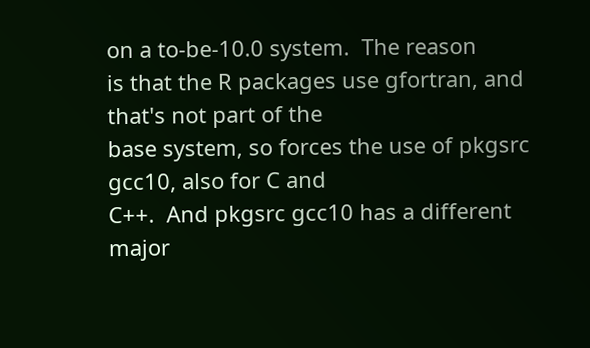on a to-be-10.0 system.  The reason
is that the R packages use gfortran, and that's not part of the
base system, so forces the use of pkgsrc gcc10, also for C and
C++.  And pkgsrc gcc10 has a different major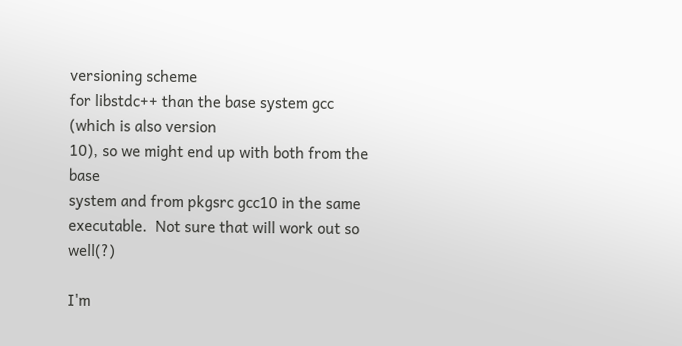versioning scheme
for libstdc++ than the base system gcc (which is also version
10), so we might end up with both from the base
system and from pkgsrc gcc10 in the same
executable.  Not sure that will work out so well(?)

I'm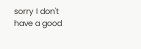sorry I don't have a good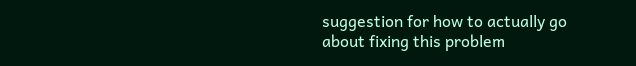suggestion for how to actually go
about fixing this problem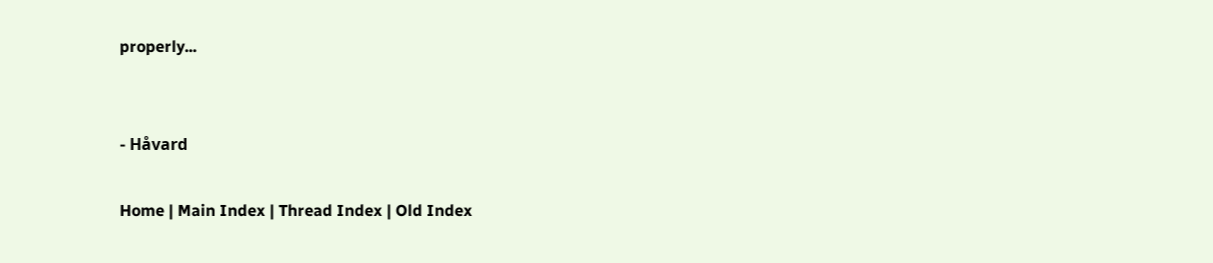properly...


- Håvard

Home | Main Index | Thread Index | Old Index